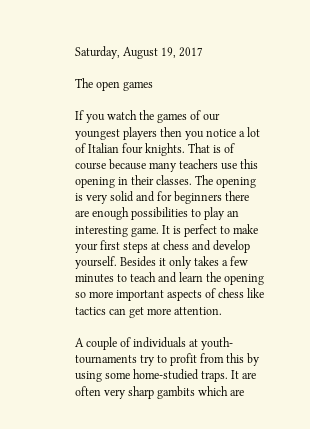Saturday, August 19, 2017

The open games

If you watch the games of our youngest players then you notice a lot of Italian four knights. That is of course because many teachers use this opening in their classes. The opening is very solid and for beginners there are enough possibilities to play an interesting game. It is perfect to make your first steps at chess and develop yourself. Besides it only takes a few minutes to teach and learn the opening so more important aspects of chess like tactics can get more attention.

A couple of individuals at youth-tournaments try to profit from this by using some home-studied traps. It are often very sharp gambits which are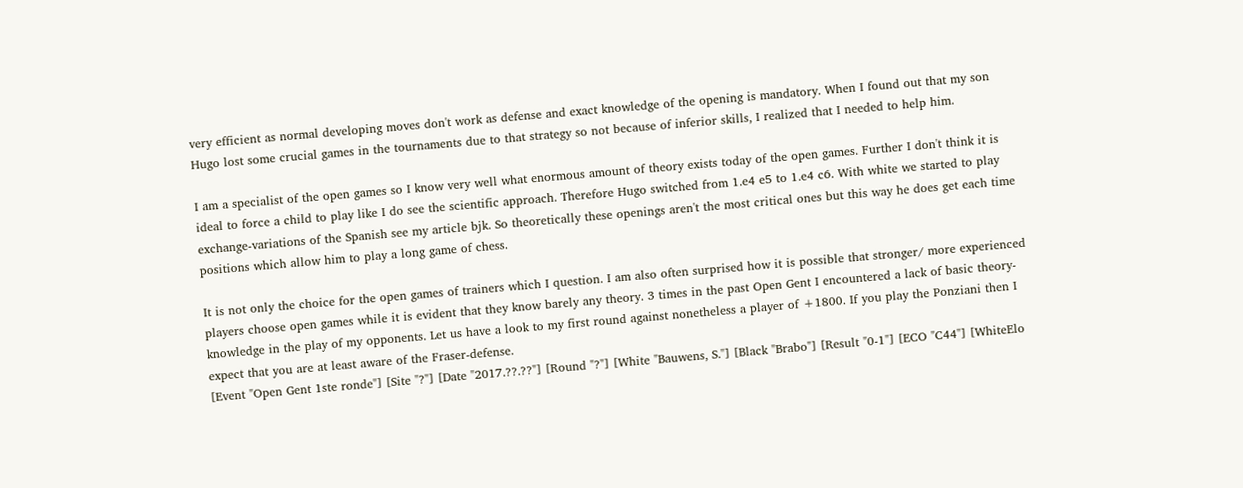very efficient as normal developing moves don't work as defense and exact knowledge of the opening is mandatory. When I found out that my son Hugo lost some crucial games in the tournaments due to that strategy so not because of inferior skills, I realized that I needed to help him.

I am a specialist of the open games so I know very well what enormous amount of theory exists today of the open games. Further I don't think it is ideal to force a child to play like I do see the scientific approach. Therefore Hugo switched from 1.e4 e5 to 1.e4 c6. With white we started to play exchange-variations of the Spanish see my article bjk. So theoretically these openings aren't the most critical ones but this way he does get each time positions which allow him to play a long game of chess.

It is not only the choice for the open games of trainers which I question. I am also often surprised how it is possible that stronger/ more experienced players choose open games while it is evident that they know barely any theory. 3 times in the past Open Gent I encountered a lack of basic theory-knowledge in the play of my opponents. Let us have a look to my first round against nonetheless a player of +1800. If you play the Ponziani then I expect that you are at least aware of the Fraser-defense.
[Event "Open Gent 1ste ronde"] [Site "?"] [Date "2017.??.??"] [Round "?"] [White "Bauwens, S."] [Black "Brabo"] [Result "0-1"] [ECO "C44"] [WhiteElo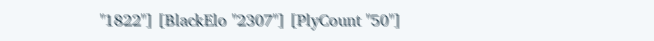"1822"] [BlackElo "2307"] [PlyCount "50"]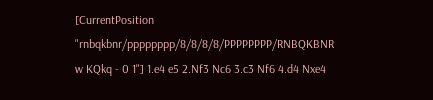[CurrentPosition "rnbqkbnr/pppppppp/8/8/8/8/PPPPPPPP/RNBQKBNR w KQkq - 0 1"] 1.e4 e5 2.Nf3 Nc6 3.c3 Nf6 4.d4 Nxe4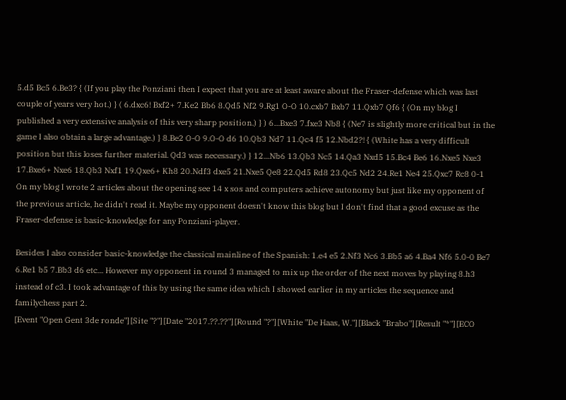5.d5 Bc5 6.Be3? { (If you play the Ponziani then I expect that you are at least aware about the Fraser-defense which was last couple of years very hot.) } ( 6.dxc6! Bxf2+ 7.Ke2 Bb6 8.Qd5 Nf2 9.Rg1 O-O 10.cxb7 Bxb7 11.Qxb7 Qf6 { (On my blog I published a very extensive analysis of this very sharp position.) } ) 6...Bxe3 7.fxe3 Nb8 { (Ne7 is slightly more critical but in the game I also obtain a large advantage.) } 8.Be2 O-O 9.O-O d6 10.Qb3 Nd7 11.Qc4 f5 12.Nbd2?! { (White has a very difficult position but this loses further material. Qd3 was necessary.) } 12...Nb6 13.Qb3 Nc5 14.Qa3 Nxd5 15.Bc4 Be6 16.Nxe5 Nxe3 17.Bxe6+ Nxe6 18.Qb3 Nxf1 19.Qxe6+ Kh8 20.Ndf3 dxe5 21.Nxe5 Qe8 22.Qd5 Rd8 23.Qc5 Nd2 24.Re1 Ne4 25.Qxc7 Rc8 0-1
On my blog I wrote 2 articles about the opening see 14 x sos and computers achieve autonomy but just like my opponent of the previous article, he didn't read it. Maybe my opponent doesn't know this blog but I don't find that a good excuse as the Fraser-defense is basic-knowledge for any Ponziani-player.

Besides I also consider basic-knowledge the classical mainline of the Spanish: 1.e4 e5 2.Nf3 Nc6 3.Bb5 a6 4.Ba4 Nf6 5.0-0 Be7 6.Re1 b5 7.Bb3 d6 etc... However my opponent in round 3 managed to mix up the order of the next moves by playing 8.h3 instead of c3. I took advantage of this by using the same idea which I showed earlier in my articles the sequence and familychess part 2.
[Event "Open Gent 3de ronde"] [Site "?"] [Date "2017.??.??"] [Round "?"] [White "De Haas, W."] [Black "Brabo"] [Result "*"] [ECO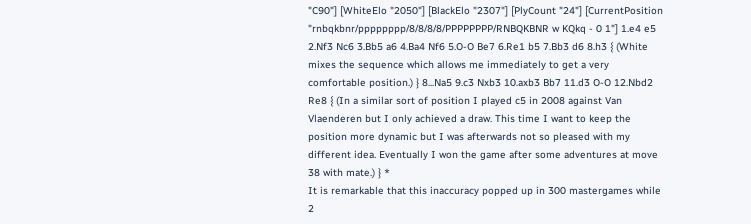"C90"] [WhiteElo "2050"] [BlackElo "2307"] [PlyCount "24"] [CurrentPosition "rnbqkbnr/pppppppp/8/8/8/8/PPPPPPPP/RNBQKBNR w KQkq - 0 1"] 1.e4 e5 2.Nf3 Nc6 3.Bb5 a6 4.Ba4 Nf6 5.O-O Be7 6.Re1 b5 7.Bb3 d6 8.h3 { (White mixes the sequence which allows me immediately to get a very comfortable position.) } 8...Na5 9.c3 Nxb3 10.axb3 Bb7 11.d3 O-O 12.Nbd2 Re8 { (In a similar sort of position I played c5 in 2008 against Van Vlaenderen but I only achieved a draw. This time I want to keep the position more dynamic but I was afterwards not so pleased with my different idea. Eventually I won the game after some adventures at move 38 with mate.) } *
It is remarkable that this inaccuracy popped up in 300 mastergames while 2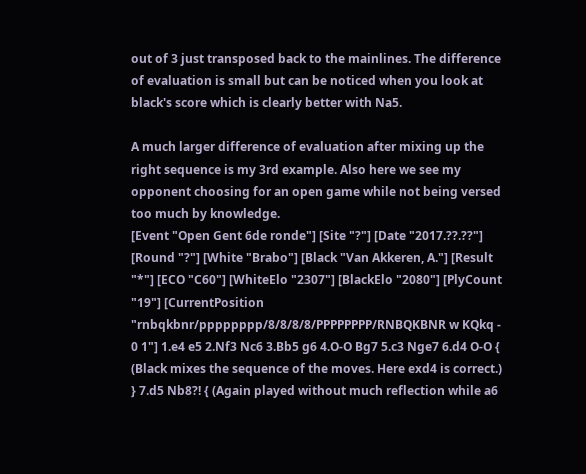out of 3 just transposed back to the mainlines. The difference of evaluation is small but can be noticed when you look at black's score which is clearly better with Na5.

A much larger difference of evaluation after mixing up the right sequence is my 3rd example. Also here we see my opponent choosing for an open game while not being versed too much by knowledge.
[Event "Open Gent 6de ronde"] [Site "?"] [Date "2017.??.??"] [Round "?"] [White "Brabo"] [Black "Van Akkeren, A."] [Result "*"] [ECO "C60"] [WhiteElo "2307"] [BlackElo "2080"] [PlyCount "19"] [CurrentPosition "rnbqkbnr/pppppppp/8/8/8/8/PPPPPPPP/RNBQKBNR w KQkq - 0 1"] 1.e4 e5 2.Nf3 Nc6 3.Bb5 g6 4.O-O Bg7 5.c3 Nge7 6.d4 O-O { (Black mixes the sequence of the moves. Here exd4 is correct.) } 7.d5 Nb8?! { (Again played without much reflection while a6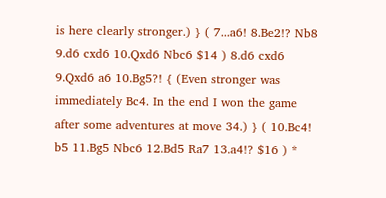is here clearly stronger.) } ( 7...a6! 8.Be2!? Nb8 9.d6 cxd6 10.Qxd6 Nbc6 $14 ) 8.d6 cxd6 9.Qxd6 a6 10.Bg5?! { (Even stronger was immediately Bc4. In the end I won the game after some adventures at move 34.) } ( 10.Bc4! b5 11.Bg5 Nbc6 12.Bd5 Ra7 13.a4!? $16 ) *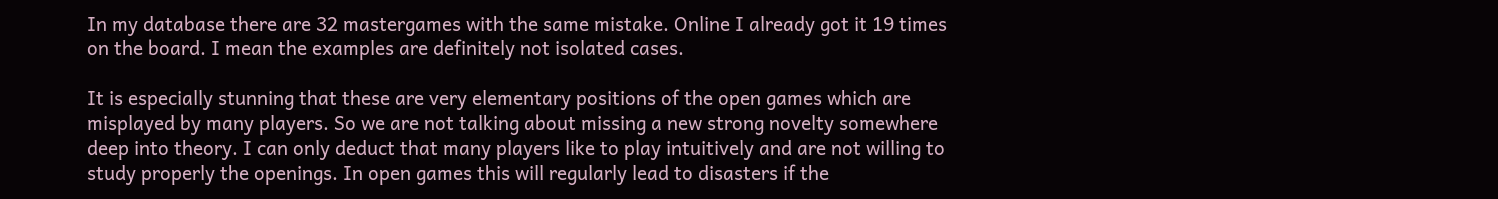In my database there are 32 mastergames with the same mistake. Online I already got it 19 times on the board. I mean the examples are definitely not isolated cases.

It is especially stunning that these are very elementary positions of the open games which are misplayed by many players. So we are not talking about missing a new strong novelty somewhere deep into theory. I can only deduct that many players like to play intuitively and are not willing to study properly the openings. In open games this will regularly lead to disasters if the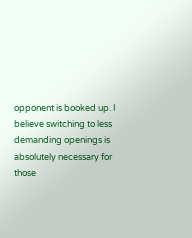opponent is booked up. I believe switching to less demanding openings is absolutely necessary for those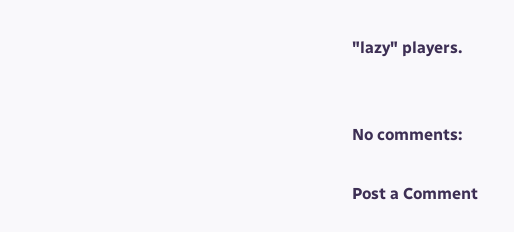"lazy" players.


No comments:

Post a Comment